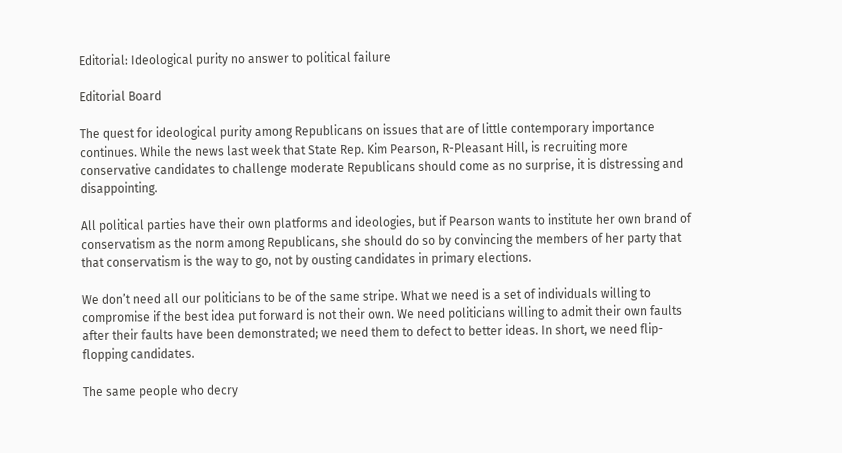Editorial: Ideological purity no answer to political failure

Editorial Board

The quest for ideological purity among Republicans on issues that are of little contemporary importance continues. While the news last week that State Rep. Kim Pearson, R-Pleasant Hill, is recruiting more conservative candidates to challenge moderate Republicans should come as no surprise, it is distressing and disappointing.

All political parties have their own platforms and ideologies, but if Pearson wants to institute her own brand of conservatism as the norm among Republicans, she should do so by convincing the members of her party that that conservatism is the way to go, not by ousting candidates in primary elections.

We don’t need all our politicians to be of the same stripe. What we need is a set of individuals willing to compromise if the best idea put forward is not their own. We need politicians willing to admit their own faults after their faults have been demonstrated; we need them to defect to better ideas. In short, we need flip-flopping candidates.

The same people who decry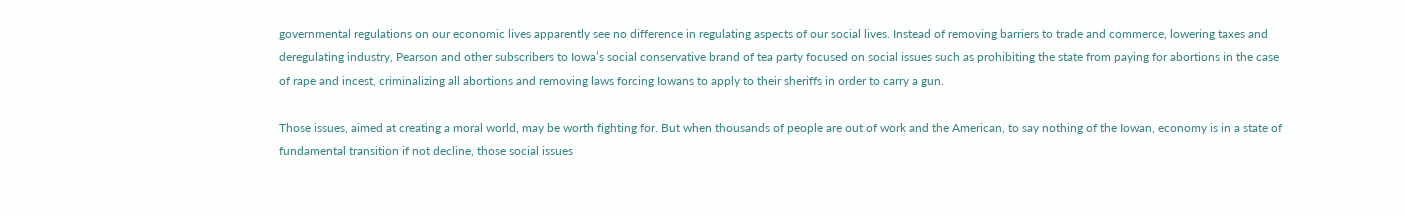governmental regulations on our economic lives apparently see no difference in regulating aspects of our social lives. Instead of removing barriers to trade and commerce, lowering taxes and deregulating industry, Pearson and other subscribers to Iowa’s social conservative brand of tea party focused on social issues such as prohibiting the state from paying for abortions in the case of rape and incest, criminalizing all abortions and removing laws forcing Iowans to apply to their sheriffs in order to carry a gun.

Those issues, aimed at creating a moral world, may be worth fighting for. But when thousands of people are out of work and the American, to say nothing of the Iowan, economy is in a state of fundamental transition if not decline, those social issues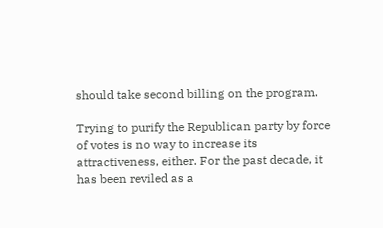should take second billing on the program.

Trying to purify the Republican party by force of votes is no way to increase its attractiveness, either. For the past decade, it has been reviled as a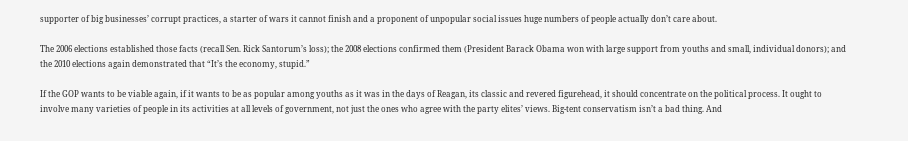supporter of big businesses’ corrupt practices, a starter of wars it cannot finish and a proponent of unpopular social issues huge numbers of people actually don’t care about.

The 2006 elections established those facts (recall Sen. Rick Santorum’s loss); the 2008 elections confirmed them (President Barack Obama won with large support from youths and small, individual donors); and the 2010 elections again demonstrated that “It’s the economy, stupid.”

If the GOP wants to be viable again, if it wants to be as popular among youths as it was in the days of Reagan, its classic and revered figurehead, it should concentrate on the political process. It ought to involve many varieties of people in its activities at all levels of government, not just the ones who agree with the party elites’ views. Big-tent conservatism isn’t a bad thing. And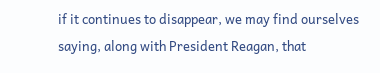if it continues to disappear, we may find ourselves saying, along with President Reagan, that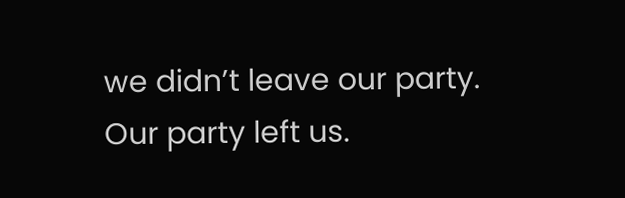we didn’t leave our party. Our party left us.